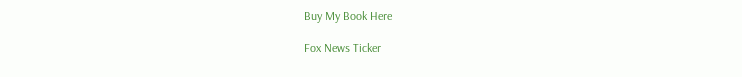Buy My Book Here

Fox News Ticker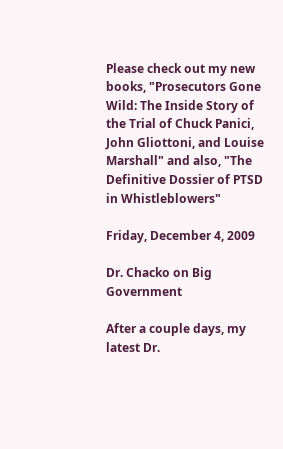Please check out my new books, "Prosecutors Gone Wild: The Inside Story of the Trial of Chuck Panici, John Gliottoni, and Louise Marshall" and also, "The Definitive Dossier of PTSD in Whistleblowers"

Friday, December 4, 2009

Dr. Chacko on Big Government

After a couple days, my latest Dr.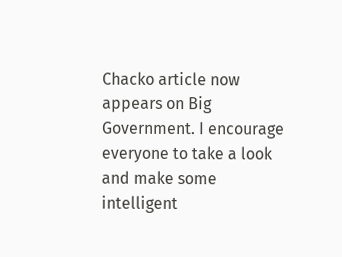Chacko article now appears on Big Government. I encourage everyone to take a look and make some intelligent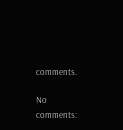comments.

No comments: